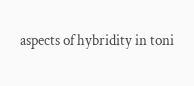aspects of hybridity in toni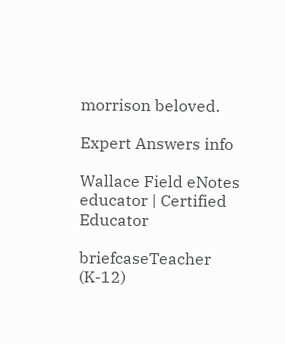morrison beloved.

Expert Answers info

Wallace Field eNotes educator | Certified Educator

briefcaseTeacher (K-12)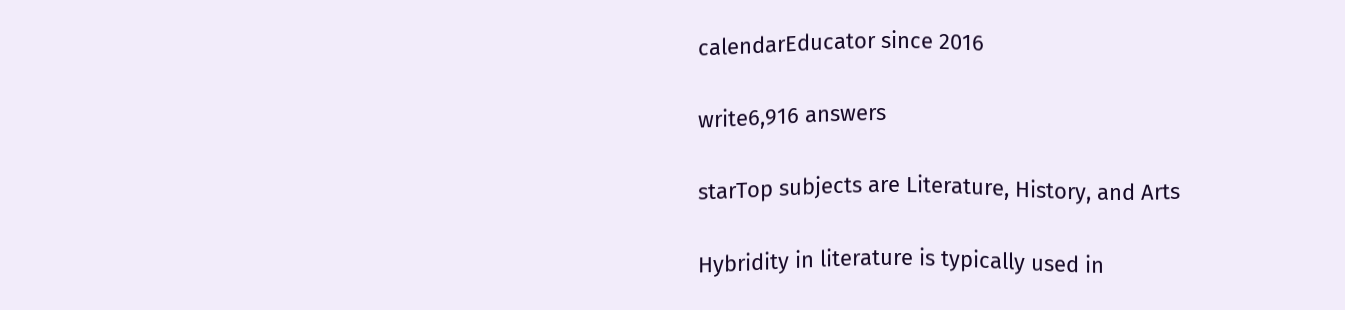calendarEducator since 2016

write6,916 answers

starTop subjects are Literature, History, and Arts

Hybridity in literature is typically used in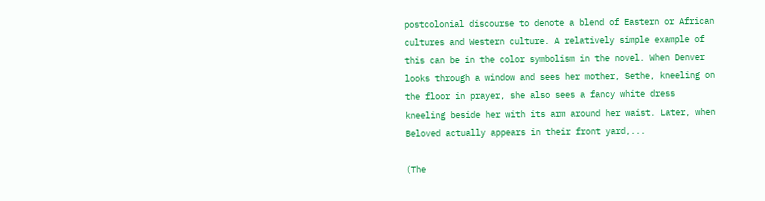postcolonial discourse to denote a blend of Eastern or African cultures and Western culture. A relatively simple example of this can be in the color symbolism in the novel. When Denver looks through a window and sees her mother, Sethe, kneeling on the floor in prayer, she also sees a fancy white dress kneeling beside her with its arm around her waist. Later, when Beloved actually appears in their front yard,...

(The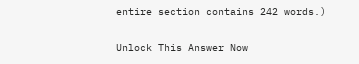entire section contains 242 words.)

Unlock This Answer Now